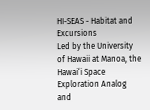HI-SEAS - Habitat and Excursions
Led by the University of Hawaii at Manoa, the Hawaiʻi Space Exploration Analog and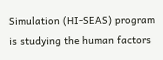Simulation (HI-SEAS) program is studying the human factors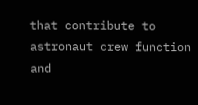that contribute to astronaut crew function and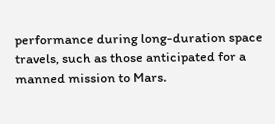performance during long-duration space travels, such as those anticipated for a manned mission to Mars.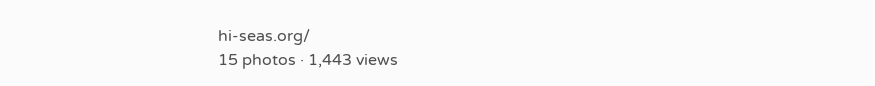hi-seas.org/
15 photos · 1,443 views